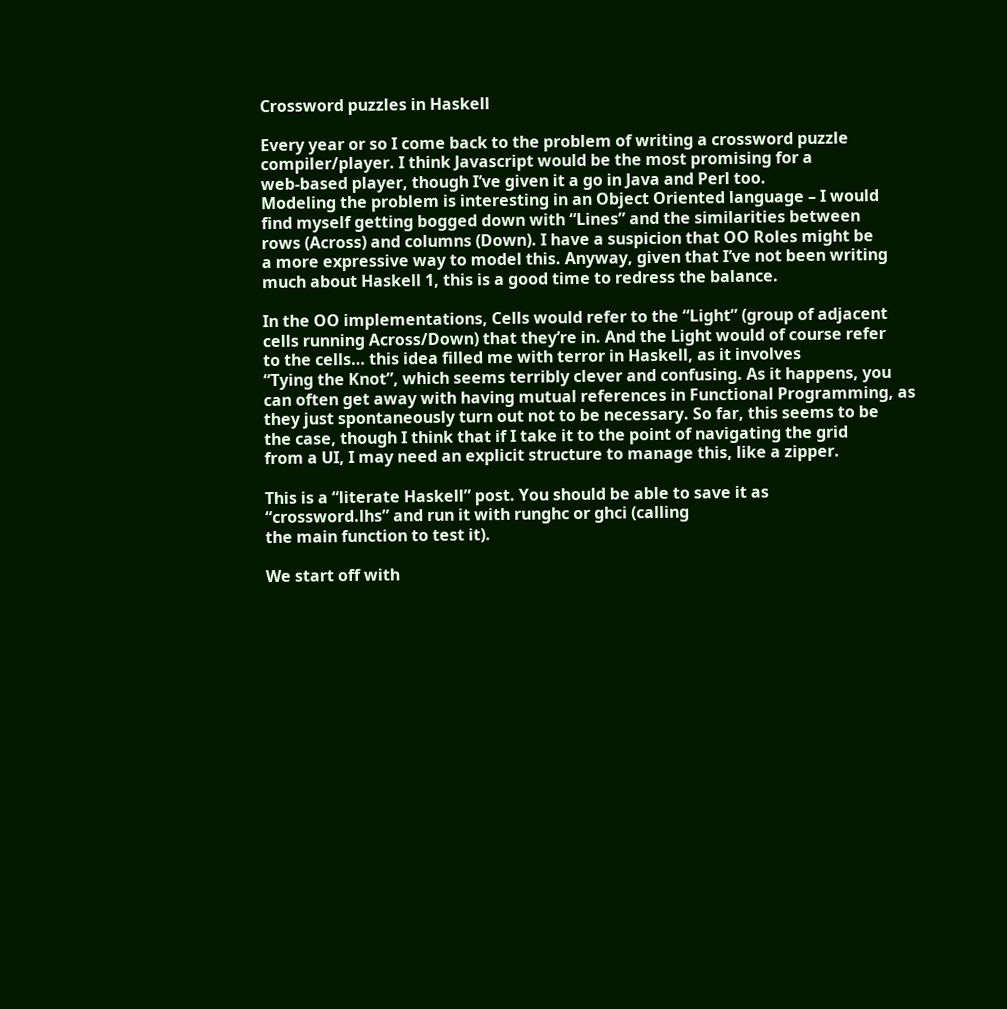Crossword puzzles in Haskell

Every year or so I come back to the problem of writing a crossword puzzle
compiler/player. I think Javascript would be the most promising for a
web-based player, though I’ve given it a go in Java and Perl too.
Modeling the problem is interesting in an Object Oriented language – I would
find myself getting bogged down with “Lines” and the similarities between
rows (Across) and columns (Down). I have a suspicion that OO Roles might be
a more expressive way to model this. Anyway, given that I’ve not been writing
much about Haskell 1, this is a good time to redress the balance.

In the OO implementations, Cells would refer to the “Light” (group of adjacent
cells running Across/Down) that they’re in. And the Light would of course refer
to the cells… this idea filled me with terror in Haskell, as it involves
“Tying the Knot”, which seems terribly clever and confusing. As it happens, you
can often get away with having mutual references in Functional Programming, as
they just spontaneously turn out not to be necessary. So far, this seems to be
the case, though I think that if I take it to the point of navigating the grid
from a UI, I may need an explicit structure to manage this, like a zipper.

This is a “literate Haskell” post. You should be able to save it as
“crossword.lhs” and run it with runghc or ghci (calling
the main function to test it).

We start off with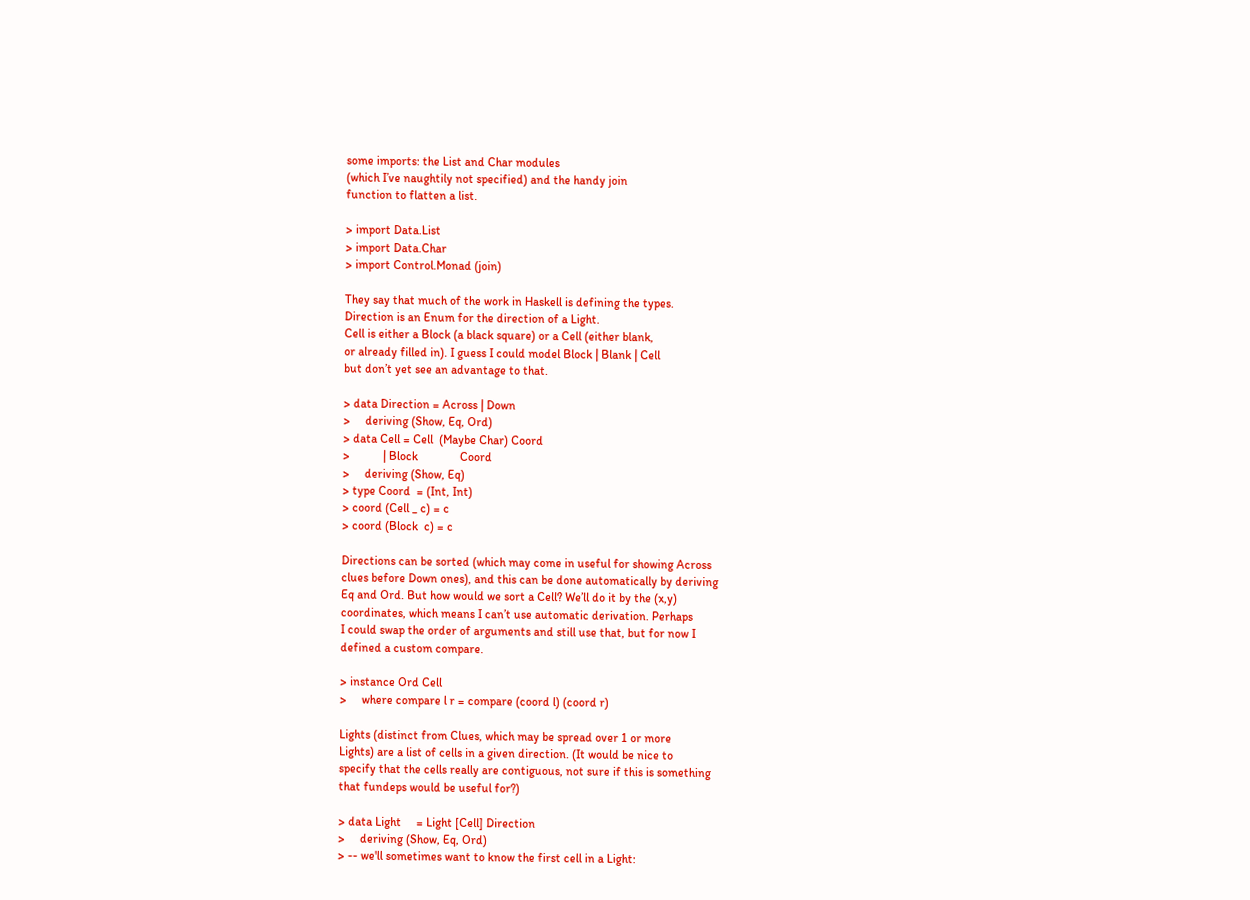some imports: the List and Char modules
(which I’ve naughtily not specified) and the handy join
function to flatten a list.

> import Data.List
> import Data.Char
> import Control.Monad (join)

They say that much of the work in Haskell is defining the types.
Direction is an Enum for the direction of a Light.
Cell is either a Block (a black square) or a Cell (either blank,
or already filled in). I guess I could model Block | Blank | Cell
but don’t yet see an advantage to that.

> data Direction = Across | Down
>     deriving (Show, Eq, Ord)
> data Cell = Cell  (Maybe Char) Coord
>           | Block              Coord
>     deriving (Show, Eq)
> type Coord  = (Int, Int)
> coord (Cell _ c) = c
> coord (Block  c) = c

Directions can be sorted (which may come in useful for showing Across
clues before Down ones), and this can be done automatically by deriving
Eq and Ord. But how would we sort a Cell? We’ll do it by the (x,y)
coordinates, which means I can’t use automatic derivation. Perhaps
I could swap the order of arguments and still use that, but for now I
defined a custom compare.

> instance Ord Cell
>     where compare l r = compare (coord l) (coord r)

Lights (distinct from Clues, which may be spread over 1 or more
Lights) are a list of cells in a given direction. (It would be nice to
specify that the cells really are contiguous, not sure if this is something
that fundeps would be useful for?)

> data Light     = Light [Cell] Direction
>     deriving (Show, Eq, Ord)
> -- we'll sometimes want to know the first cell in a Light: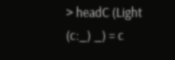> headC (Light (c:_) _) = c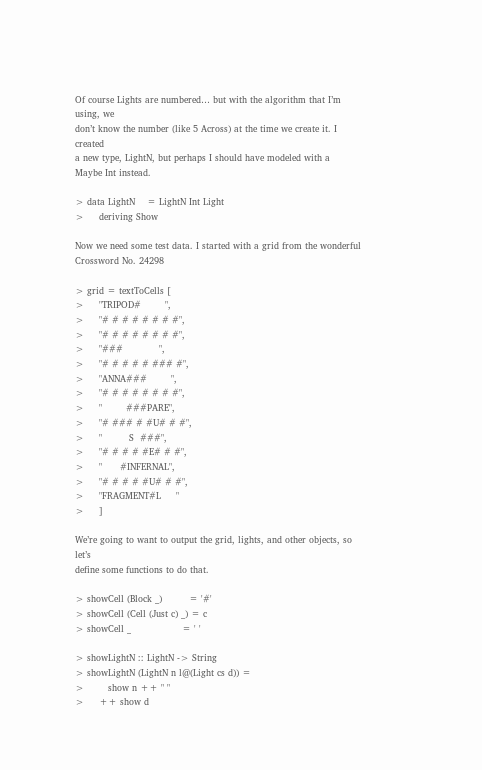Of course Lights are numbered… but with the algorithm that I’m using, we
don’t know the number (like 5 Across) at the time we create it. I created
a new type, LightN, but perhaps I should have modeled with a
Maybe Int instead.

> data LightN    = LightN Int Light
>     deriving Show

Now we need some test data. I started with a grid from the wonderful
Crossword No. 24298

> grid = textToCells [
>     "TRIPOD#        ",
>     "# # # # # # # #",
>     "# # # # # # # #",
>     "###            ",
>     "# # # # # ### #",
>     "ANNA###        ",
>     "# # # # # # # #",
>     "        ###PARE",
>     "# ### # #U# # #",
>     "         S  ###",
>     "# # # # #E# # #",
>     "      #INFERNAL",
>     "# # # # #U# # #",
>     "FRAGMENT#L     "
>     ]

We’re going to want to output the grid, lights, and other objects, so let’s
define some functions to do that.

> showCell (Block _)         = '#'
> showCell (Cell (Just c) _) = c
> showCell _                 = ' '

> showLightN :: LightN -> String
> showLightN (LightN n l@(Light cs d)) =
>        show n ++ " "
>     ++ show d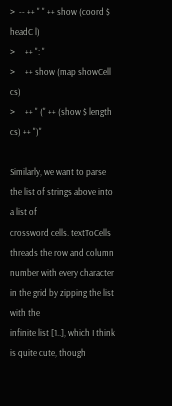>  -- ++ " " ++ show (coord $ headC l)
>     ++ ": "
>     ++ show (map showCell cs)
>     ++ " (" ++ (show $ length cs) ++ ")"

Similarly, we want to parse the list of strings above into a list of
crossword cells. textToCells threads the row and column
number with every character in the grid by zipping the list with the
infinite list [1..], which I think is quite cute, though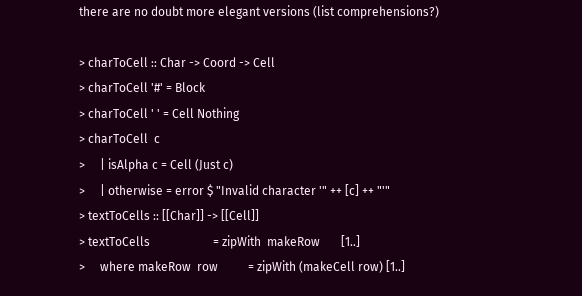there are no doubt more elegant versions (list comprehensions?)

> charToCell :: Char -> Coord -> Cell
> charToCell '#' = Block
> charToCell ' ' = Cell Nothing
> charToCell  c
>     | isAlpha c = Cell (Just c)
>     | otherwise = error $ "Invalid character '" ++ [c] ++ "'"
> textToCells :: [[Char]] -> [[Cell]]
> textToCells                     = zipWith  makeRow       [1..]
>     where makeRow  row          = zipWith (makeCell row) [1..]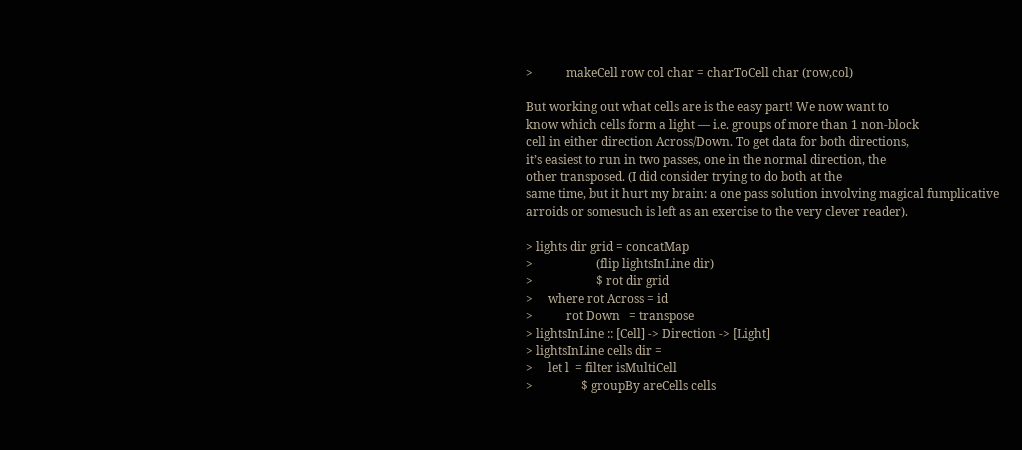>           makeCell row col char = charToCell char (row,col)

But working out what cells are is the easy part! We now want to
know which cells form a light — i.e. groups of more than 1 non-block
cell in either direction Across/Down. To get data for both directions,
it’s easiest to run in two passes, one in the normal direction, the
other transposed. (I did consider trying to do both at the
same time, but it hurt my brain: a one pass solution involving magical fumplicative
arroids or somesuch is left as an exercise to the very clever reader).

> lights dir grid = concatMap
>                     (flip lightsInLine dir)
>                     $ rot dir grid
>     where rot Across = id
>           rot Down   = transpose
> lightsInLine :: [Cell] -> Direction -> [Light]
> lightsInLine cells dir =
>     let l  = filter isMultiCell
>                $ groupBy areCells cells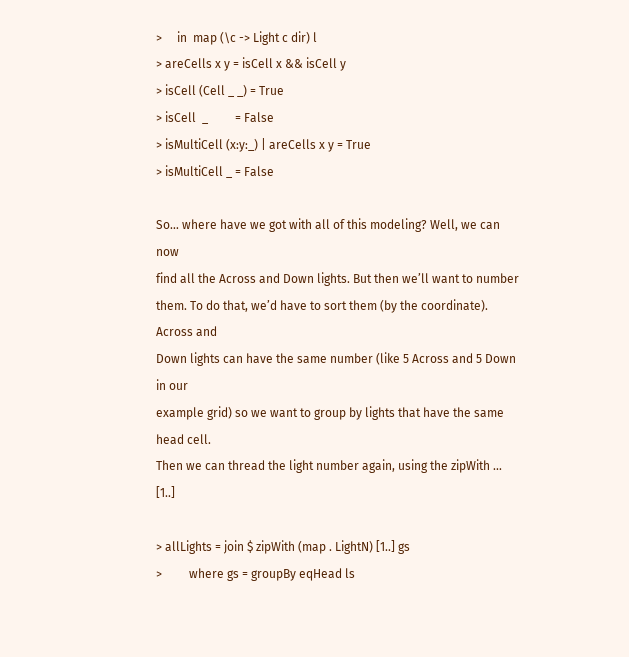>     in  map (\c -> Light c dir) l
> areCells x y = isCell x && isCell y
> isCell (Cell _ _) = True
> isCell  _         = False
> isMultiCell (x:y:_) | areCells x y = True
> isMultiCell _ = False

So… where have we got with all of this modeling? Well, we can now
find all the Across and Down lights. But then we’ll want to number
them. To do that, we’d have to sort them (by the coordinate). Across and
Down lights can have the same number (like 5 Across and 5 Down in our
example grid) so we want to group by lights that have the same head cell.
Then we can thread the light number again, using the zipWith ... [1..]

> allLights = join $ zipWith (map . LightN) [1..] gs
>         where gs = groupBy eqHead ls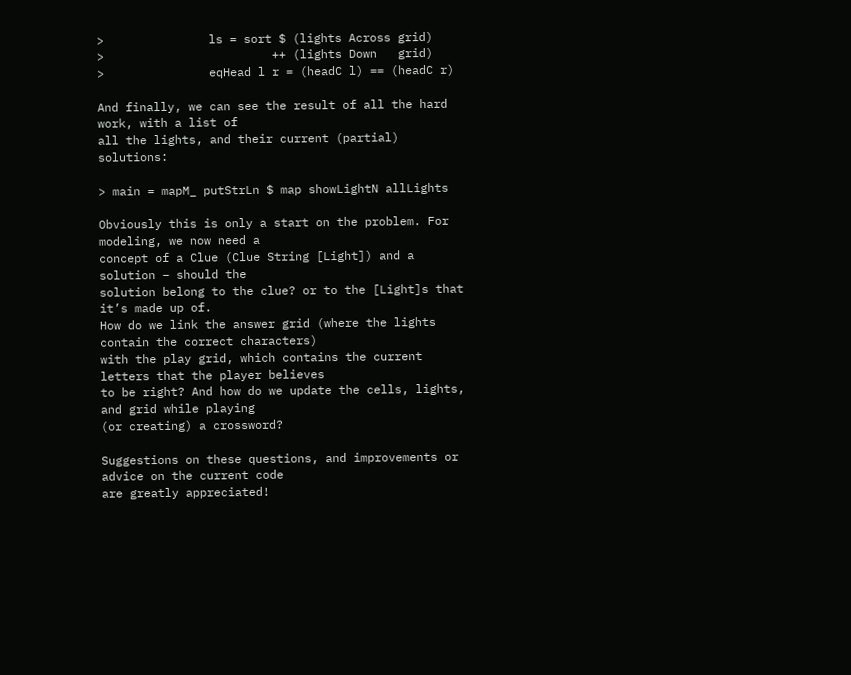>               ls = sort $ (lights Across grid)
>                        ++ (lights Down   grid)
>               eqHead l r = (headC l) == (headC r)

And finally, we can see the result of all the hard work, with a list of
all the lights, and their current (partial) solutions:

> main = mapM_ putStrLn $ map showLightN allLights

Obviously this is only a start on the problem. For modeling, we now need a
concept of a Clue (Clue String [Light]) and a solution – should the
solution belong to the clue? or to the [Light]s that it’s made up of.
How do we link the answer grid (where the lights contain the correct characters)
with the play grid, which contains the current letters that the player believes
to be right? And how do we update the cells, lights, and grid while playing
(or creating) a crossword?

Suggestions on these questions, and improvements or advice on the current code
are greatly appreciated!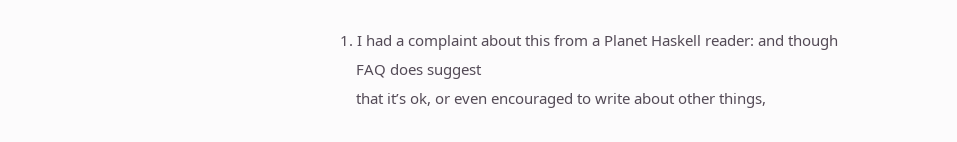1. I had a complaint about this from a Planet Haskell reader: and though
    FAQ does suggest
    that it’s ok, or even encouraged to write about other things,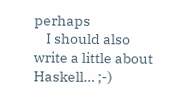perhaps
    I should also write a little about Haskell… ;-)